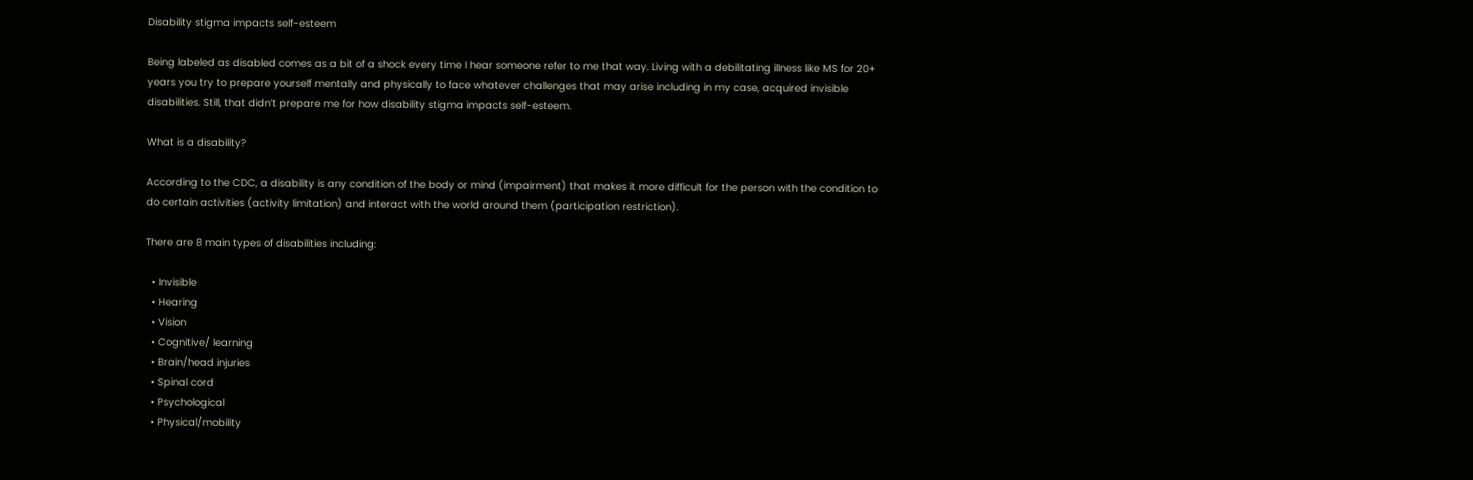Disability stigma impacts self-esteem

Being labeled as disabled comes as a bit of a shock every time I hear someone refer to me that way. Living with a debilitating illness like MS for 20+ years you try to prepare yourself mentally and physically to face whatever challenges that may arise including in my case, acquired invisible disabilities. Still, that didn’t prepare me for how disability stigma impacts self-esteem.

What is a disability?

According to the CDC, a disability is any condition of the body or mind (impairment) that makes it more difficult for the person with the condition to do certain activities (activity limitation) and interact with the world around them (participation restriction).

There are 8 main types of disabilities including:

  • Invisible
  • Hearing
  • Vision
  • Cognitive/ learning
  • Brain/head injuries
  • Spinal cord
  • Psychological
  • Physical/mobility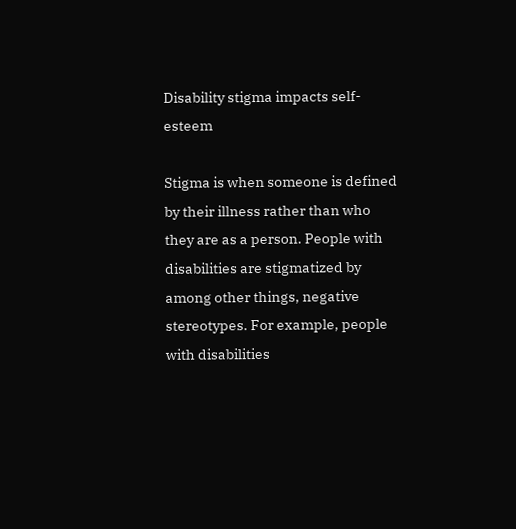Disability stigma impacts self-esteem

Stigma is when someone is defined by their illness rather than who they are as a person. People with disabilities are stigmatized by among other things, negative stereotypes. For example, people with disabilities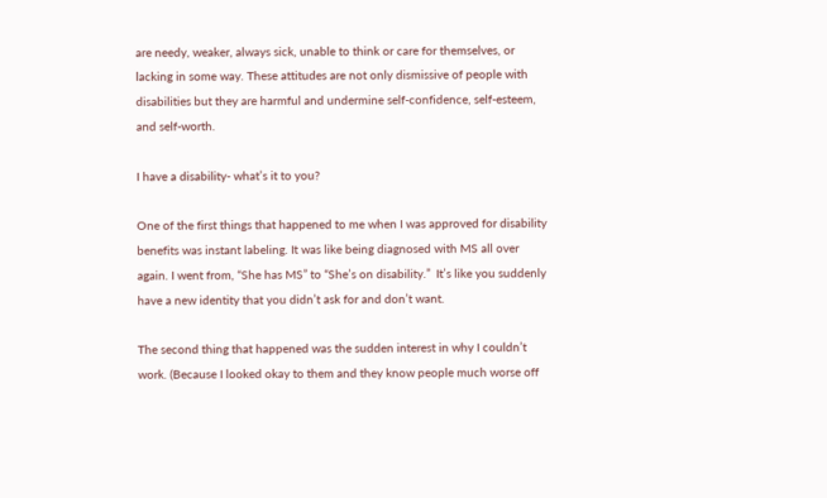are needy, weaker, always sick, unable to think or care for themselves, or lacking in some way. These attitudes are not only dismissive of people with disabilities but they are harmful and undermine self-confidence, self-esteem, and self-worth.

I have a disability- what’s it to you?

One of the first things that happened to me when I was approved for disability benefits was instant labeling. It was like being diagnosed with MS all over again. I went from, “She has MS” to “She’s on disability.”  It’s like you suddenly have a new identity that you didn’t ask for and don’t want.

The second thing that happened was the sudden interest in why I couldn’t work. (Because I looked okay to them and they know people much worse off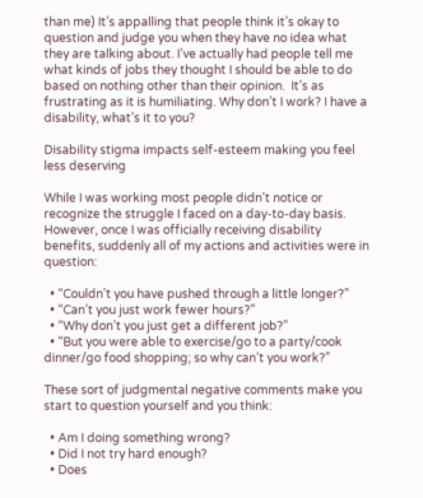than me) It’s appalling that people think it’s okay to question and judge you when they have no idea what they are talking about. I’ve actually had people tell me what kinds of jobs they thought I should be able to do based on nothing other than their opinion.  It’s as frustrating as it is humiliating. Why don’t I work? I have a disability, what’s it to you?

Disability stigma impacts self-esteem making you feel less deserving

While I was working most people didn’t notice or recognize the struggle I faced on a day-to-day basis. However, once I was officially receiving disability benefits, suddenly all of my actions and activities were in question:

  • “Couldn’t you have pushed through a little longer?”
  • “Can’t you just work fewer hours?”
  • “Why don’t you just get a different job?”
  • “But you were able to exercise/go to a party/cook dinner/go food shopping; so why can’t you work?”

These sort of judgmental negative comments make you start to question yourself and you think:

  • Am I doing something wrong?
  • Did I not try hard enough?
  • Does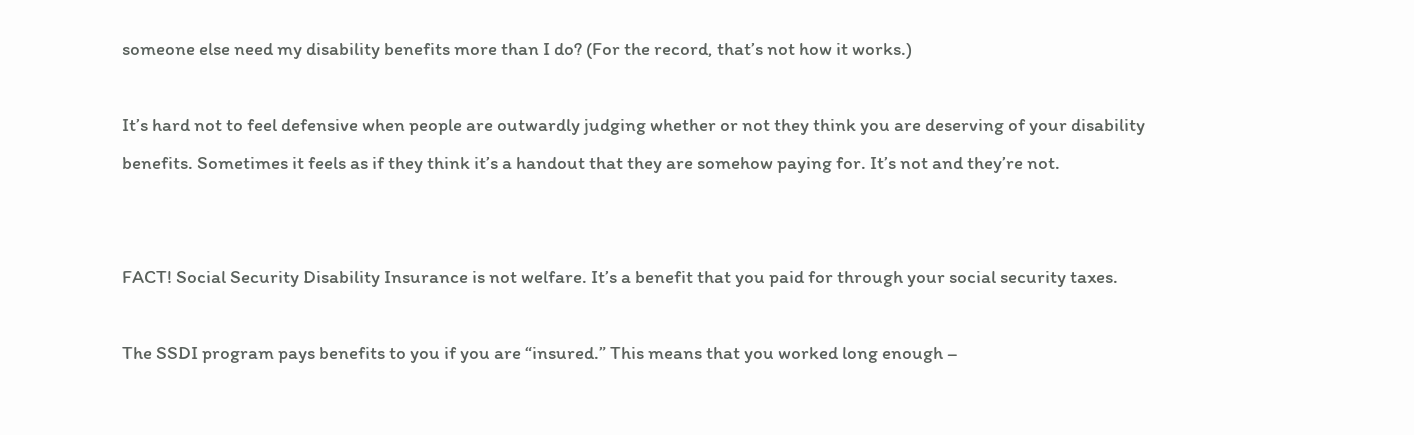someone else need my disability benefits more than I do? (For the record, that’s not how it works.)

It’s hard not to feel defensive when people are outwardly judging whether or not they think you are deserving of your disability benefits. Sometimes it feels as if they think it’s a handout that they are somehow paying for. It’s not and they’re not.


FACT! Social Security Disability Insurance is not welfare. It’s a benefit that you paid for through your social security taxes.

The SSDI program pays benefits to you if you are “insured.” This means that you worked long enough –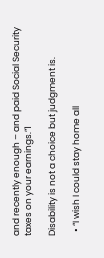and recently enough – and paid Social Security taxes on your earnings.”1

Disability is not a choice but judgment is.

  • “I wish I could stay home all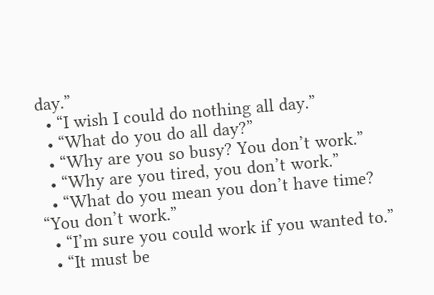day.”
  • “I wish I could do nothing all day.”
  • “What do you do all day?”
  • “Why are you so busy? You don’t work.”
  • “Why are you tired, you don’t work.”
  • “What do you mean you don’t have time? “You don’t work.”
  • “I’m sure you could work if you wanted to.”
  • “It must be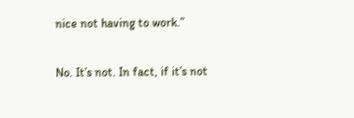nice not having to work.”

No. It’s not. In fact, if it’s not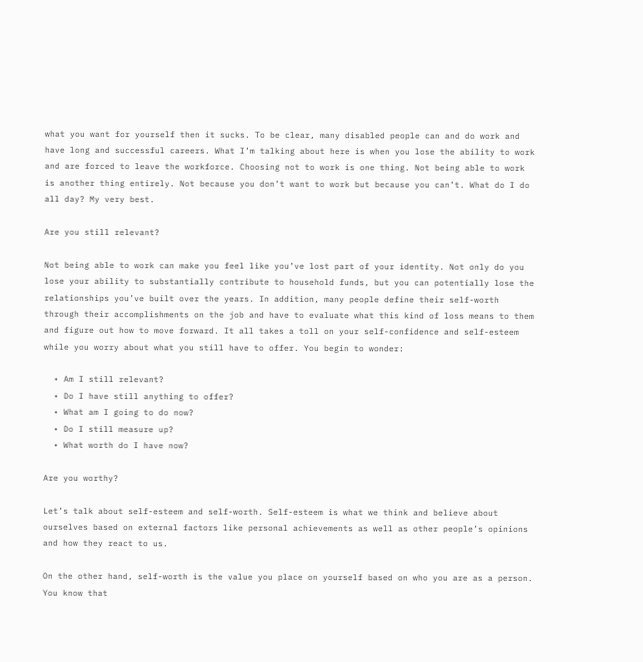what you want for yourself then it sucks. To be clear, many disabled people can and do work and have long and successful careers. What I’m talking about here is when you lose the ability to work and are forced to leave the workforce. Choosing not to work is one thing. Not being able to work is another thing entirely. Not because you don’t want to work but because you can’t. What do I do all day? My very best.

Are you still relevant?

Not being able to work can make you feel like you’ve lost part of your identity. Not only do you lose your ability to substantially contribute to household funds, but you can potentially lose the relationships you’ve built over the years. In addition, many people define their self-worth through their accomplishments on the job and have to evaluate what this kind of loss means to them and figure out how to move forward. It all takes a toll on your self-confidence and self-esteem while you worry about what you still have to offer. You begin to wonder:

  • Am I still relevant?
  • Do I have still anything to offer?
  • What am I going to do now?
  • Do I still measure up?
  • What worth do I have now?

Are you worthy?

Let’s talk about self-esteem and self-worth. Self-esteem is what we think and believe about ourselves based on external factors like personal achievements as well as other people’s opinions and how they react to us.

On the other hand, self-worth is the value you place on yourself based on who you are as a person. You know that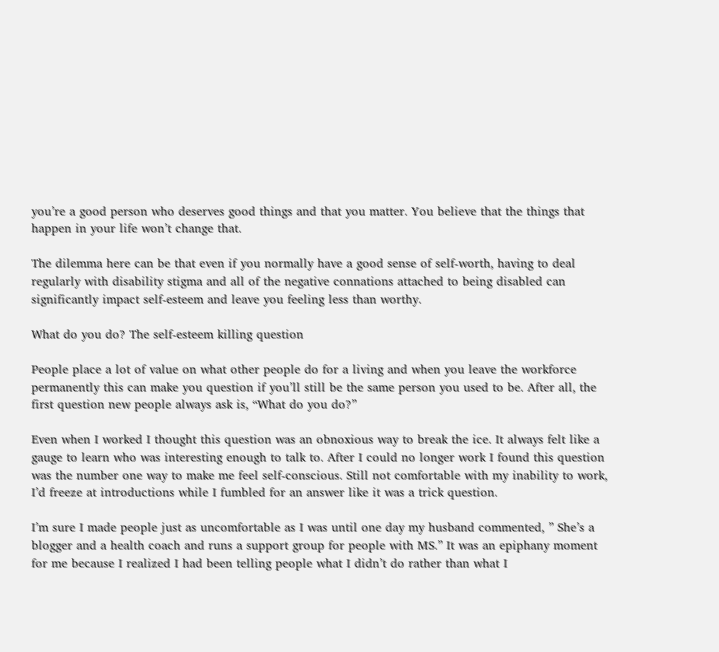you’re a good person who deserves good things and that you matter. You believe that the things that happen in your life won’t change that.

The dilemma here can be that even if you normally have a good sense of self-worth, having to deal regularly with disability stigma and all of the negative connations attached to being disabled can significantly impact self-esteem and leave you feeling less than worthy.

What do you do? The self-esteem killing question

People place a lot of value on what other people do for a living and when you leave the workforce permanently this can make you question if you’ll still be the same person you used to be. After all, the first question new people always ask is, “What do you do?”

Even when I worked I thought this question was an obnoxious way to break the ice. It always felt like a gauge to learn who was interesting enough to talk to. After I could no longer work I found this question was the number one way to make me feel self-conscious. Still not comfortable with my inability to work, I’d freeze at introductions while I fumbled for an answer like it was a trick question.

I’m sure I made people just as uncomfortable as I was until one day my husband commented, ” She’s a blogger and a health coach and runs a support group for people with MS.” It was an epiphany moment for me because I realized I had been telling people what I didn’t do rather than what I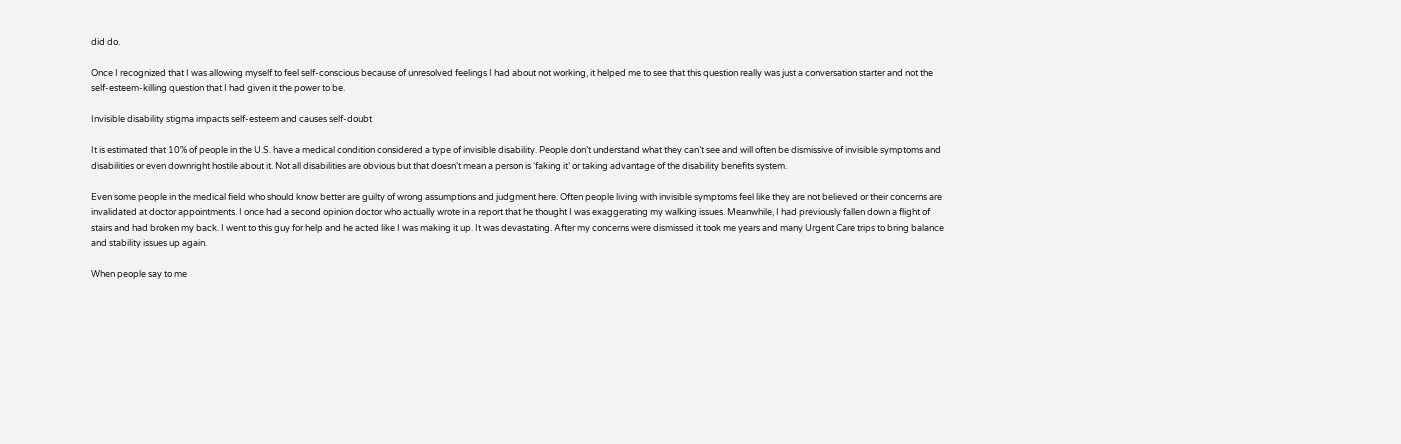did do.

Once I recognized that I was allowing myself to feel self-conscious because of unresolved feelings I had about not working, it helped me to see that this question really was just a conversation starter and not the self-esteem-killing question that I had given it the power to be.

Invisible disability stigma impacts self-esteem and causes self-doubt

It is estimated that 10% of people in the U.S. have a medical condition considered a type of invisible disability. People don’t understand what they can’t see and will often be dismissive of invisible symptoms and disabilities or even downright hostile about it. Not all disabilities are obvious but that doesn’t mean a person is ‘faking it’ or taking advantage of the disability benefits system.

Even some people in the medical field who should know better are guilty of wrong assumptions and judgment here. Often people living with invisible symptoms feel like they are not believed or their concerns are invalidated at doctor appointments. I once had a second opinion doctor who actually wrote in a report that he thought I was exaggerating my walking issues. Meanwhile, I had previously fallen down a flight of stairs and had broken my back. I went to this guy for help and he acted like I was making it up. It was devastating. After my concerns were dismissed it took me years and many Urgent Care trips to bring balance and stability issues up again.

When people say to me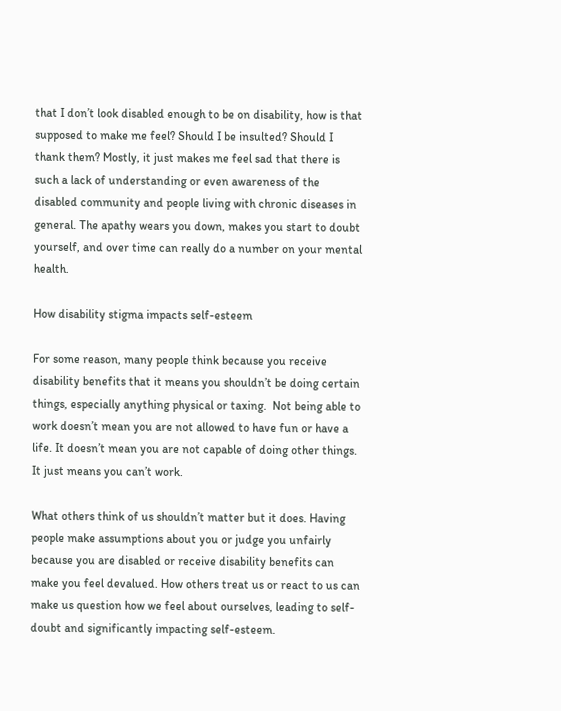that I don’t look disabled enough to be on disability, how is that supposed to make me feel? Should I be insulted? Should I thank them? Mostly, it just makes me feel sad that there is such a lack of understanding or even awareness of the disabled community and people living with chronic diseases in general. The apathy wears you down, makes you start to doubt yourself, and over time can really do a number on your mental health.

How disability stigma impacts self-esteem

For some reason, many people think because you receive disability benefits that it means you shouldn’t be doing certain things, especially anything physical or taxing.  Not being able to work doesn’t mean you are not allowed to have fun or have a life. It doesn’t mean you are not capable of doing other things. It just means you can’t work.

What others think of us shouldn’t matter but it does. Having people make assumptions about you or judge you unfairly because you are disabled or receive disability benefits can make you feel devalued. How others treat us or react to us can make us question how we feel about ourselves, leading to self-doubt and significantly impacting self-esteem.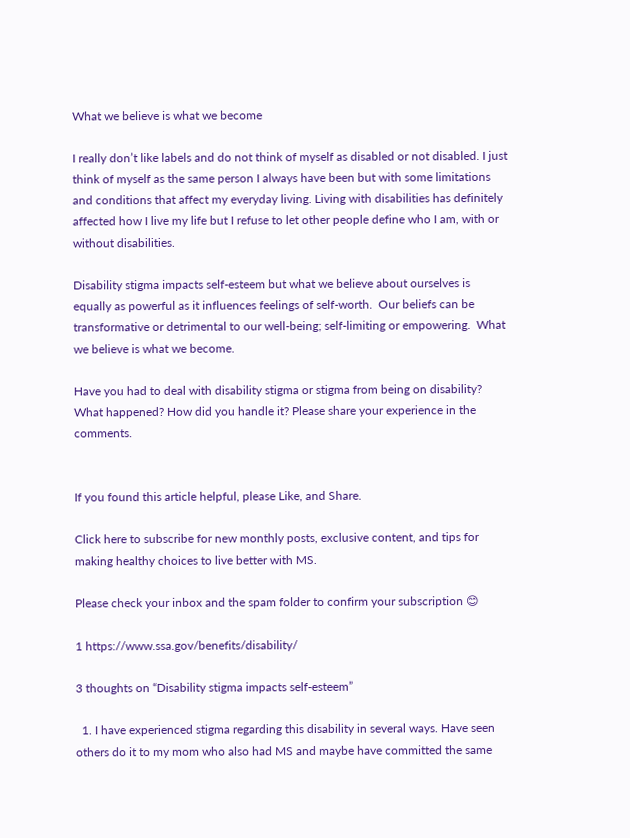What we believe is what we become

I really don’t like labels and do not think of myself as disabled or not disabled. I just think of myself as the same person I always have been but with some limitations and conditions that affect my everyday living. Living with disabilities has definitely affected how I live my life but I refuse to let other people define who I am, with or without disabilities.

Disability stigma impacts self-esteem but what we believe about ourselves is equally as powerful as it influences feelings of self-worth.  Our beliefs can be transformative or detrimental to our well-being; self-limiting or empowering.  What we believe is what we become.

Have you had to deal with disability stigma or stigma from being on disability? What happened? How did you handle it? Please share your experience in the comments.


If you found this article helpful, please Like, and Share.

Click here to subscribe for new monthly posts, exclusive content, and tips for making healthy choices to live better with MS.

Please check your inbox and the spam folder to confirm your subscription 😊

1 https://www.ssa.gov/benefits/disability/

3 thoughts on “Disability stigma impacts self-esteem”

  1. I have experienced stigma regarding this disability in several ways. Have seen others do it to my mom who also had MS and maybe have committed the same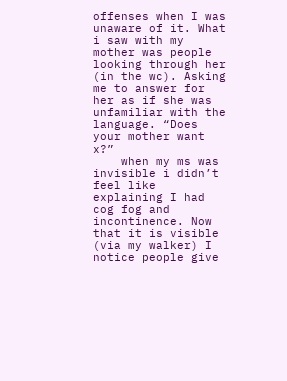offenses when I was unaware of it. What i saw with my mother was people looking through her (in the wc). Asking me to answer for her as if she was unfamiliar with the language. “Does your mother want x?”
    when my ms was invisible i didn’t feel like explaining I had cog fog and incontinence. Now that it is visible (via my walker) I notice people give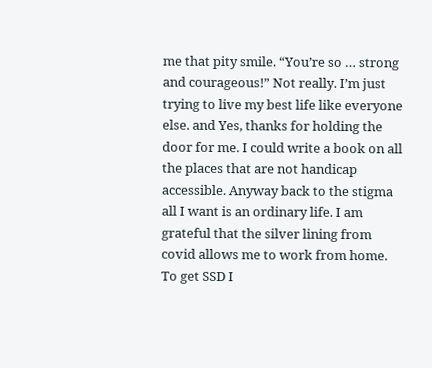me that pity smile. “You’re so … strong and courageous!” Not really. I’m just trying to live my best life like everyone else. and Yes, thanks for holding the door for me. I could write a book on all the places that are not handicap accessible. Anyway back to the stigma all I want is an ordinary life. I am grateful that the silver lining from covid allows me to work from home. To get SSD I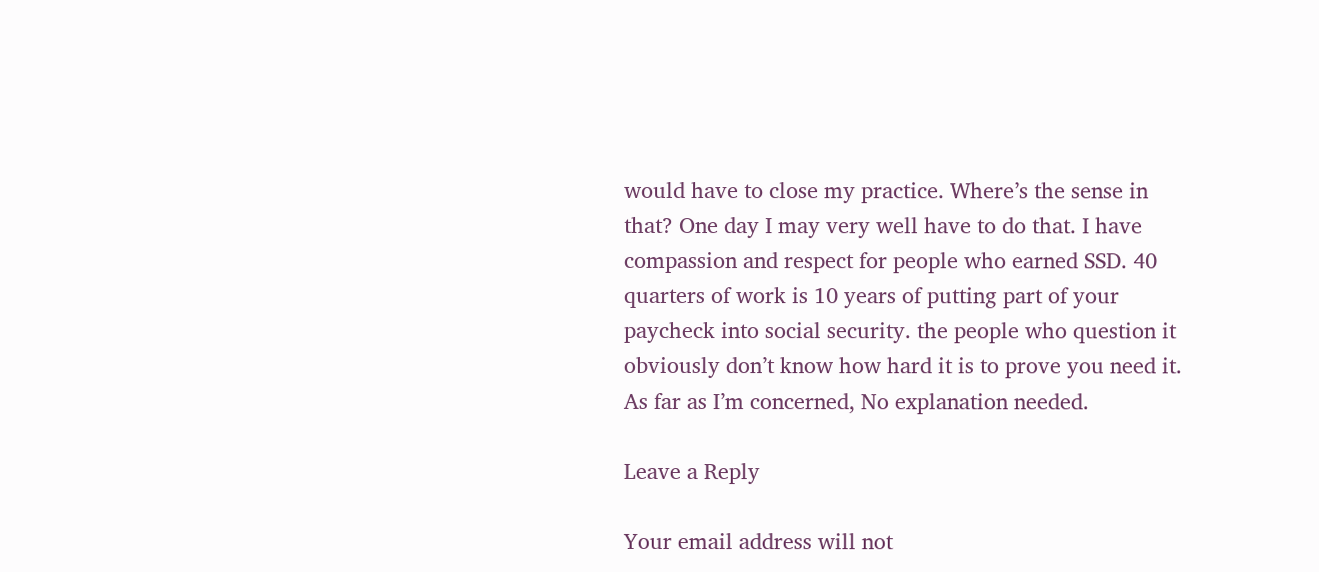would have to close my practice. Where’s the sense in that? One day I may very well have to do that. I have compassion and respect for people who earned SSD. 40 quarters of work is 10 years of putting part of your paycheck into social security. the people who question it obviously don’t know how hard it is to prove you need it. As far as I’m concerned, No explanation needed.

Leave a Reply

Your email address will not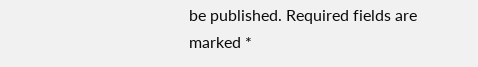be published. Required fields are marked *